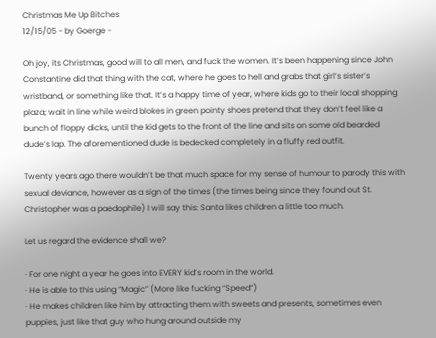Christmas Me Up Bitches
12/15/05 - by Goerge -

Oh joy, its Christmas, good will to all men, and fuck the women. It’s been happening since John Constantine did that thing with the cat, where he goes to hell and grabs that girl’s sister’s wristband, or something like that. It’s a happy time of year, where kids go to their local shopping plaza; wait in line while weird blokes in green pointy shoes pretend that they don’t feel like a bunch of floppy dicks, until the kid gets to the front of the line and sits on some old bearded dude’s lap. The aforementioned dude is bedecked completely in a fluffy red outfit.

Twenty years ago there wouldn’t be that much space for my sense of humour to parody this with sexual deviance, however as a sign of the times (the times being since they found out St. Christopher was a paedophile) I will say this: Santa likes children a little too much.

Let us regard the evidence shall we?

· For one night a year he goes into EVERY kid’s room in the world.
· He is able to this using “Magic” (More like fucking “Speed”)
· He makes children like him by attracting them with sweets and presents, sometimes even puppies, just like that guy who hung around outside my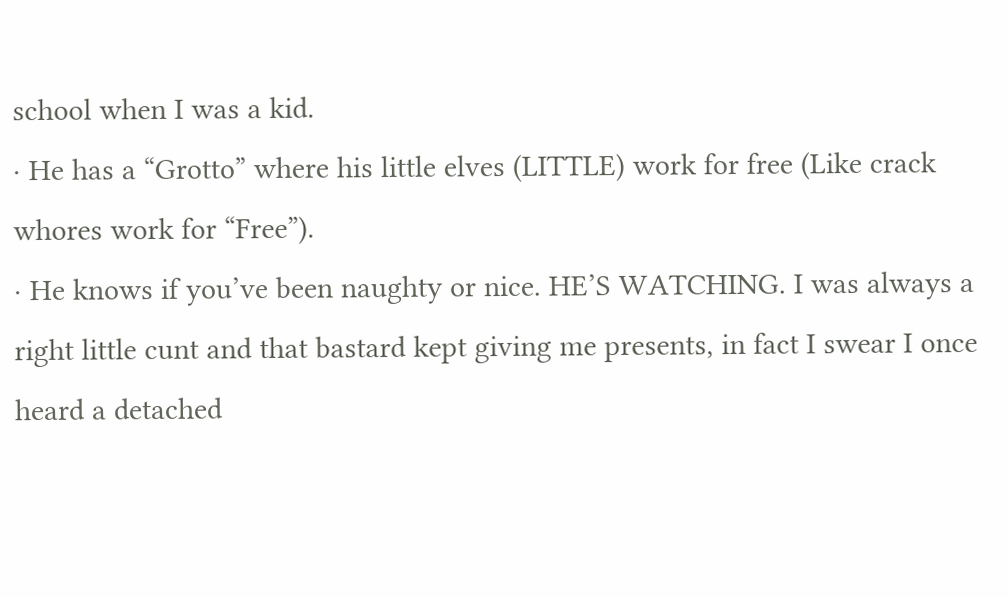school when I was a kid.
· He has a “Grotto” where his little elves (LITTLE) work for free (Like crack whores work for “Free”).
· He knows if you’ve been naughty or nice. HE’S WATCHING. I was always a right little cunt and that bastard kept giving me presents, in fact I swear I once heard a detached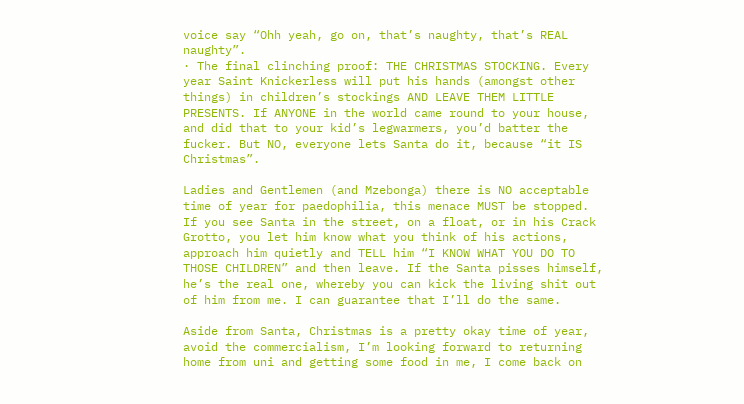voice say “Ohh yeah, go on, that’s naughty, that’s REAL naughty”.
· The final clinching proof: THE CHRISTMAS STOCKING. Every year Saint Knickerless will put his hands (amongst other things) in children’s stockings AND LEAVE THEM LITTLE PRESENTS. If ANYONE in the world came round to your house, and did that to your kid’s legwarmers, you’d batter the fucker. But NO, everyone lets Santa do it, because “it IS Christmas”.

Ladies and Gentlemen (and Mzebonga) there is NO acceptable time of year for paedophilia, this menace MUST be stopped. If you see Santa in the street, on a float, or in his Crack Grotto, you let him know what you think of his actions, approach him quietly and TELL him “I KNOW WHAT YOU DO TO THOSE CHILDREN” and then leave. If the Santa pisses himself, he’s the real one, whereby you can kick the living shit out of him from me. I can guarantee that I’ll do the same.

Aside from Santa, Christmas is a pretty okay time of year, avoid the commercialism, I’m looking forward to returning home from uni and getting some food in me, I come back on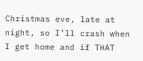Christmas eve, late at night, so I’ll crash when I get home and if THAT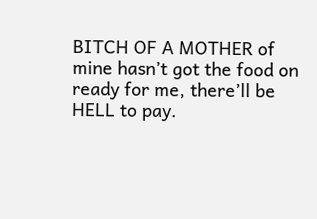BITCH OF A MOTHER of mine hasn’t got the food on ready for me, there’ll be HELL to pay.